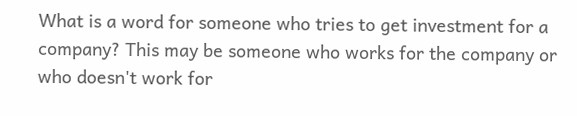What is a word for someone who tries to get investment for a company? This may be someone who works for the company or who doesn't work for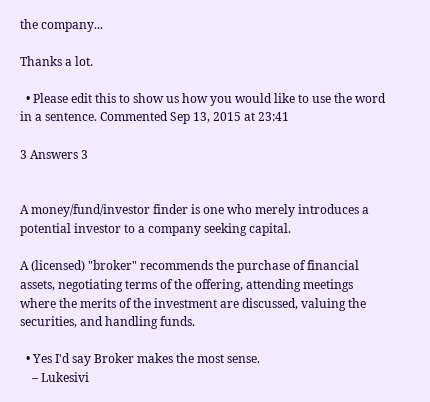the company...

Thanks a lot.

  • Please edit this to show us how you would like to use the word in a sentence. Commented Sep 13, 2015 at 23:41

3 Answers 3


A money/fund/investor finder is one who merely introduces a potential investor to a company seeking capital.

A (licensed) "broker" recommends the purchase of financial assets, negotiating terms of the offering, attending meetings where the merits of the investment are discussed, valuing the securities, and handling funds.

  • Yes I'd say Broker makes the most sense.
    – Lukesivi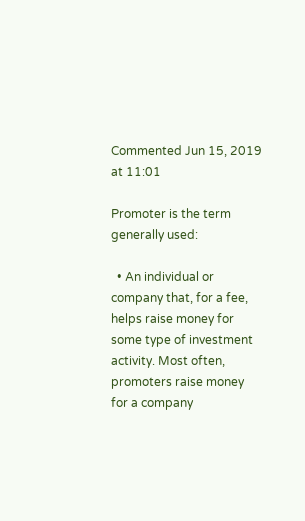Commented Jun 15, 2019 at 11:01

Promoter is the term generally used:

  • An individual or company that, for a fee, helps raise money for some type of investment activity. Most often, promoters raise money for a company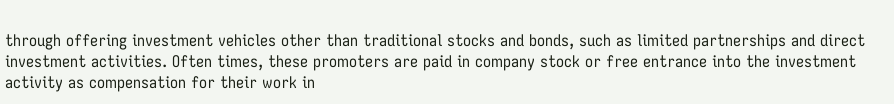through offering investment vehicles other than traditional stocks and bonds, such as limited partnerships and direct investment activities. Often times, these promoters are paid in company stock or free entrance into the investment activity as compensation for their work in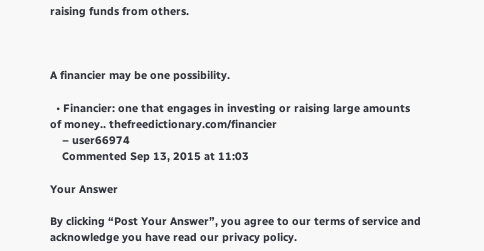raising funds from others.



A financier may be one possibility.

  • Financier: one that engages in investing or raising large amounts of money.. thefreedictionary.com/financier
    – user66974
    Commented Sep 13, 2015 at 11:03

Your Answer

By clicking “Post Your Answer”, you agree to our terms of service and acknowledge you have read our privacy policy.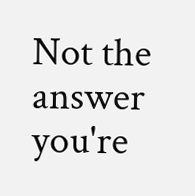Not the answer you're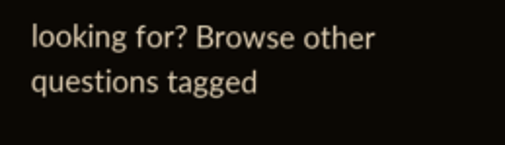looking for? Browse other questions tagged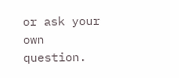or ask your own question.